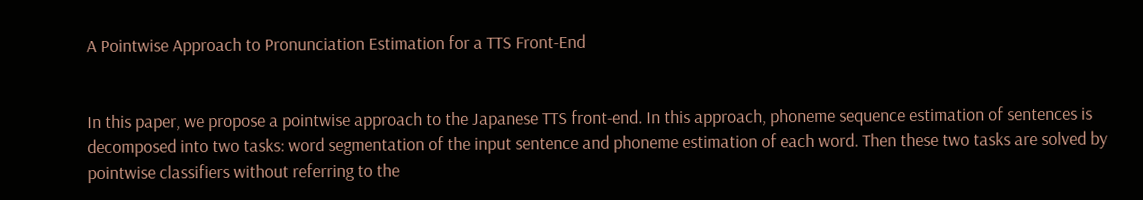A Pointwise Approach to Pronunciation Estimation for a TTS Front-End


In this paper, we propose a pointwise approach to the Japanese TTS front-end. In this approach, phoneme sequence estimation of sentences is decomposed into two tasks: word segmentation of the input sentence and phoneme estimation of each word. Then these two tasks are solved by pointwise classifiers without referring to the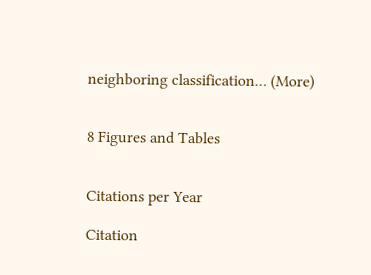neighboring classification… (More)


8 Figures and Tables


Citations per Year

Citation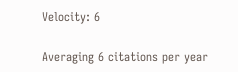Velocity: 6

Averaging 6 citations per year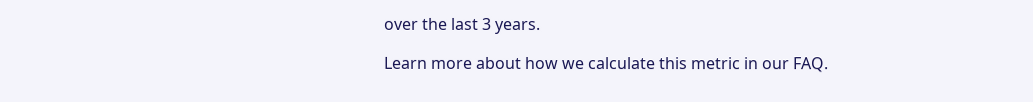over the last 3 years.

Learn more about how we calculate this metric in our FAQ.